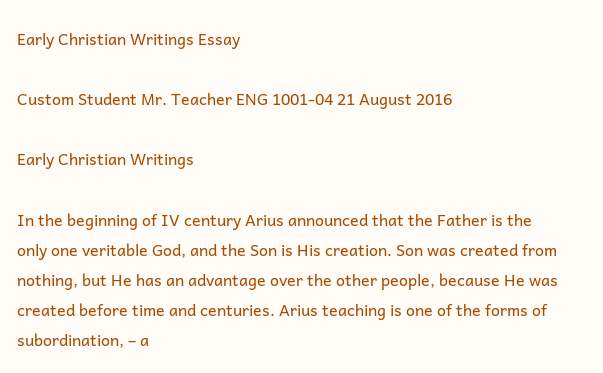Early Christian Writings Essay

Custom Student Mr. Teacher ENG 1001-04 21 August 2016

Early Christian Writings

In the beginning of IV century Arius announced that the Father is the only one veritable God, and the Son is His creation. Son was created from nothing, but He has an advantage over the other people, because He was created before time and centuries. Arius teaching is one of the forms of subordination, – a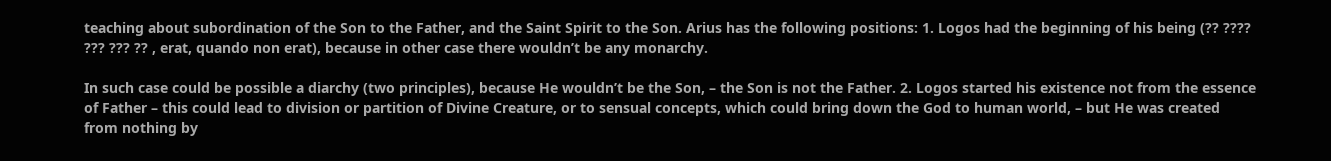teaching about subordination of the Son to the Father, and the Saint Spirit to the Son. Arius has the following positions: 1. Logos had the beginning of his being (?? ???? ??? ??? ?? , erat, quando non erat), because in other case there wouldn’t be any monarchy.

In such case could be possible a diarchy (two principles), because He wouldn’t be the Son, – the Son is not the Father. 2. Logos started his existence not from the essence of Father – this could lead to division or partition of Divine Creature, or to sensual concepts, which could bring down the God to human world, – but He was created from nothing by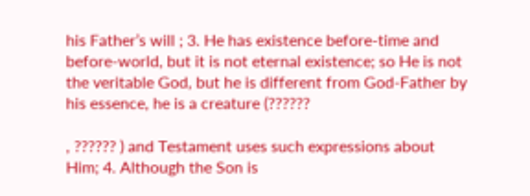his Father’s will ; 3. He has existence before-time and before-world, but it is not eternal existence; so He is not the veritable God, but he is different from God-Father by his essence, he is a creature (??????

, ?????? ) and Testament uses such expressions about Him; 4. Although the Son is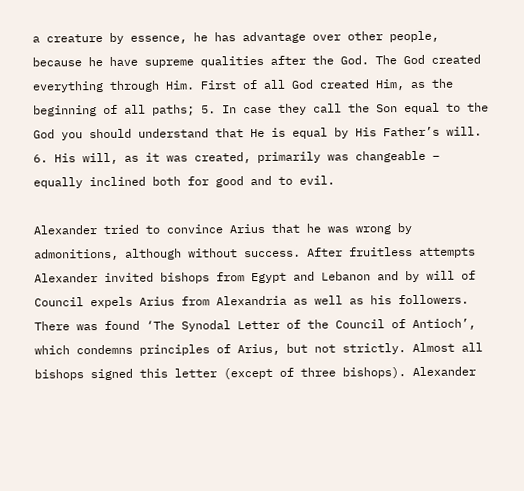a creature by essence, he has advantage over other people, because he have supreme qualities after the God. The God created everything through Him. First of all God created Him, as the beginning of all paths; 5. In case they call the Son equal to the God you should understand that He is equal by His Father’s will. 6. His will, as it was created, primarily was changeable – equally inclined both for good and to evil.

Alexander tried to convince Arius that he was wrong by admonitions, although without success. After fruitless attempts Alexander invited bishops from Egypt and Lebanon and by will of Council expels Arius from Alexandria as well as his followers. There was found ‘The Synodal Letter of the Council of Antioch’, which condemns principles of Arius, but not strictly. Almost all bishops signed this letter (except of three bishops). Alexander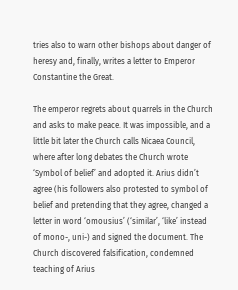tries also to warn other bishops about danger of heresy and, finally, writes a letter to Emperor Constantine the Great.

The emperor regrets about quarrels in the Church and asks to make peace. It was impossible, and a little bit later the Church calls Nicaea Council, where after long debates the Church wrote ‘Symbol of belief’ and adopted it. Arius didn’t agree (his followers also protested to symbol of belief and pretending that they agree, changed a letter in word ‘omousius’ (‘similar’, ‘like’ instead of mono-, uni-) and signed the document. The Church discovered falsification, condemned teaching of Arius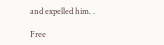and expelled him. .

Free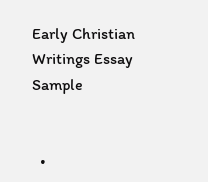Early Christian Writings Essay Sample


  •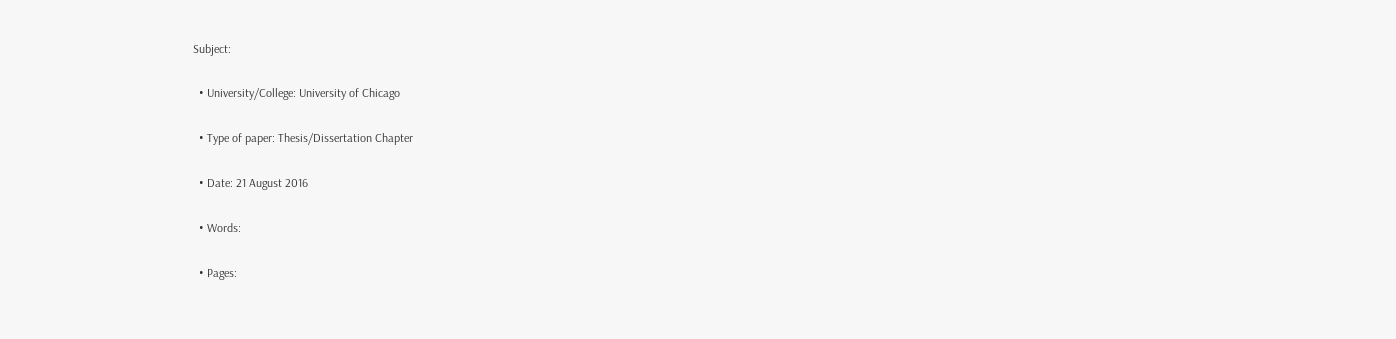Subject:

  • University/College: University of Chicago

  • Type of paper: Thesis/Dissertation Chapter

  • Date: 21 August 2016

  • Words:

  • Pages: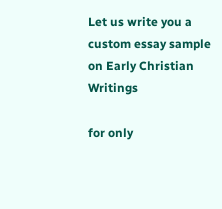Let us write you a custom essay sample on Early Christian Writings

for only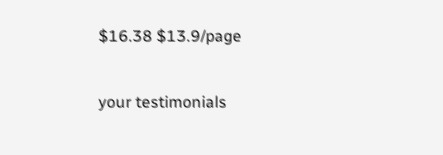$16.38 $13.9/page

your testimonials